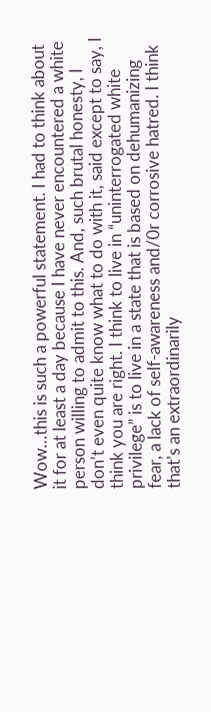Wow…this is such a powerful statement. I had to think about it for at least a day because I have never encountered a white person willing to admit to this. And, such brutal honesty, I don’t even quite know what to do with it, said except to say, I think you are right. I think to live in “uninterrogated white privilege” is to live in a state that is based on dehumanizing fear, a lack of self-awareness and/0r corrosive hatred. I think that’s an extraordinarily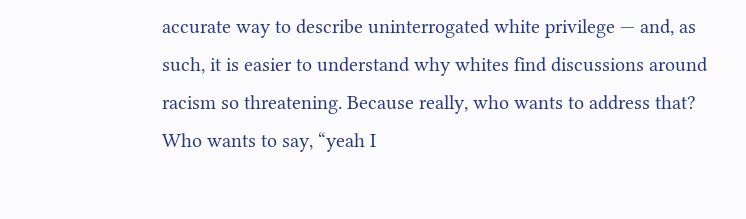accurate way to describe uninterrogated white privilege — and, as such, it is easier to understand why whites find discussions around racism so threatening. Because really, who wants to address that? Who wants to say, “yeah I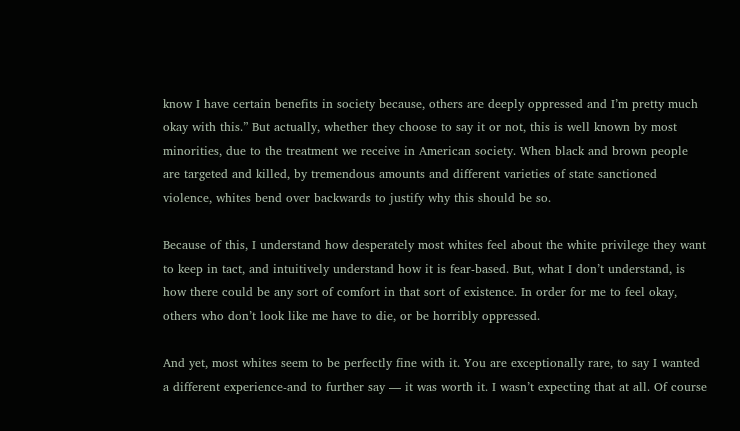know I have certain benefits in society because, others are deeply oppressed and I’m pretty much okay with this.” But actually, whether they choose to say it or not, this is well known by most minorities, due to the treatment we receive in American society. When black and brown people are targeted and killed, by tremendous amounts and different varieties of state sanctioned violence, whites bend over backwards to justify why this should be so.

Because of this, I understand how desperately most whites feel about the white privilege they want to keep in tact, and intuitively understand how it is fear-based. But, what I don’t understand, is how there could be any sort of comfort in that sort of existence. In order for me to feel okay, others who don’t look like me have to die, or be horribly oppressed.

And yet, most whites seem to be perfectly fine with it. You are exceptionally rare, to say I wanted a different experience-and to further say — it was worth it. I wasn’t expecting that at all. Of course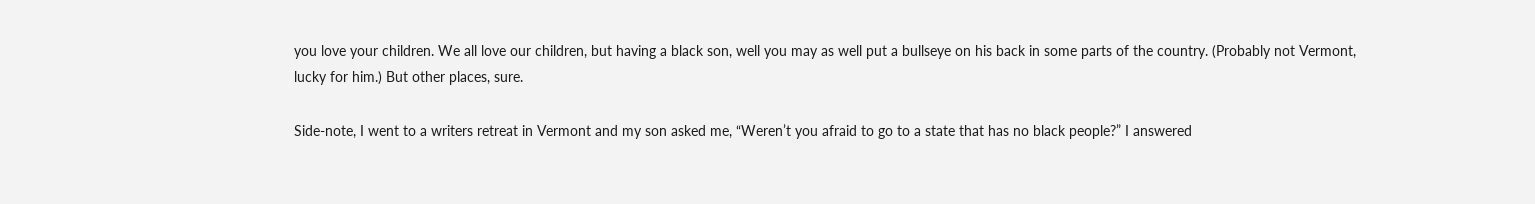you love your children. We all love our children, but having a black son, well you may as well put a bullseye on his back in some parts of the country. (Probably not Vermont, lucky for him.) But other places, sure.

Side-note, I went to a writers retreat in Vermont and my son asked me, “Weren’t you afraid to go to a state that has no black people?” I answered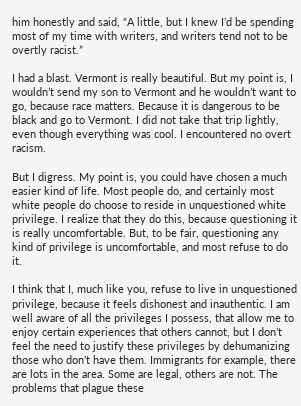him honestly and said, “A little, but I knew I’d be spending most of my time with writers, and writers tend not to be overtly racist.”

I had a blast. Vermont is really beautiful. But my point is, I wouldn’t send my son to Vermont and he wouldn’t want to go, because race matters. Because it is dangerous to be black and go to Vermont. I did not take that trip lightly, even though everything was cool. I encountered no overt racism.

But I digress. My point is, you could have chosen a much easier kind of life. Most people do, and certainly most white people do choose to reside in unquestioned white privilege. I realize that they do this, because questioning it is really uncomfortable. But, to be fair, questioning any kind of privilege is uncomfortable, and most refuse to do it.

I think that I, much like you, refuse to live in unquestioned privilege, because it feels dishonest and inauthentic. I am well aware of all the privileges I possess, that allow me to enjoy certain experiences that others cannot, but I don’t feel the need to justify these privileges by dehumanizing those who don’t have them. Immigrants for example, there are lots in the area. Some are legal, others are not. The problems that plague these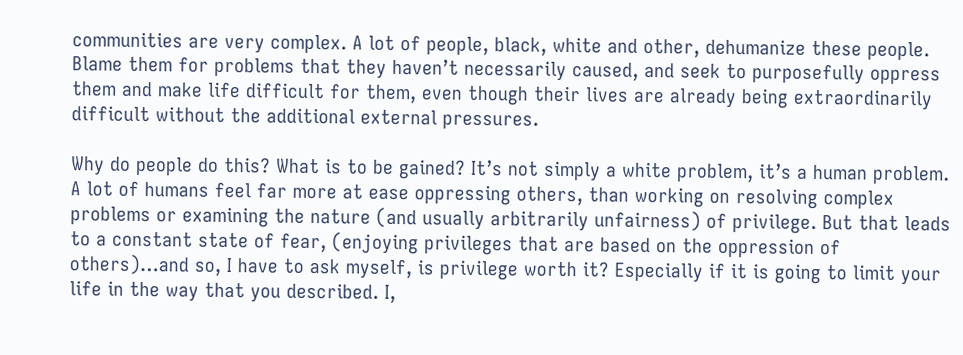communities are very complex. A lot of people, black, white and other, dehumanize these people. Blame them for problems that they haven’t necessarily caused, and seek to purposefully oppress them and make life difficult for them, even though their lives are already being extraordinarily difficult without the additional external pressures.

Why do people do this? What is to be gained? It’s not simply a white problem, it’s a human problem. A lot of humans feel far more at ease oppressing others, than working on resolving complex problems or examining the nature (and usually arbitrarily unfairness) of privilege. But that leads to a constant state of fear, (enjoying privileges that are based on the oppression of others)…and so, I have to ask myself, is privilege worth it? Especially if it is going to limit your life in the way that you described. I,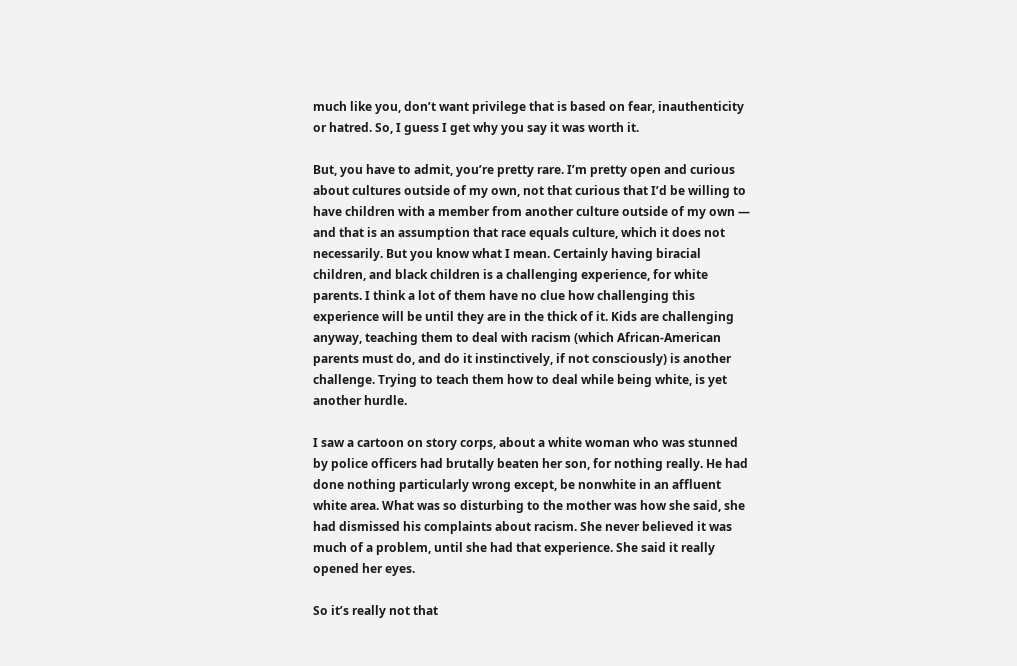much like you, don’t want privilege that is based on fear, inauthenticity or hatred. So, I guess I get why you say it was worth it.

But, you have to admit, you’re pretty rare. I’m pretty open and curious about cultures outside of my own, not that curious that I’d be willing to have children with a member from another culture outside of my own — and that is an assumption that race equals culture, which it does not necessarily. But you know what I mean. Certainly having biracial children, and black children is a challenging experience, for white parents. I think a lot of them have no clue how challenging this experience will be until they are in the thick of it. Kids are challenging anyway, teaching them to deal with racism (which African-American parents must do, and do it instinctively, if not consciously) is another challenge. Trying to teach them how to deal while being white, is yet another hurdle.

I saw a cartoon on story corps, about a white woman who was stunned by police officers had brutally beaten her son, for nothing really. He had done nothing particularly wrong except, be nonwhite in an affluent white area. What was so disturbing to the mother was how she said, she had dismissed his complaints about racism. She never believed it was much of a problem, until she had that experience. She said it really opened her eyes.

So it’s really not that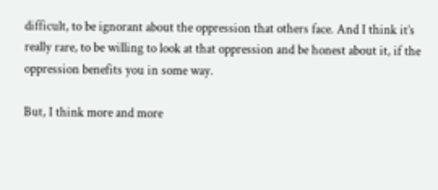difficult, to be ignorant about the oppression that others face. And I think it’s really rare, to be willing to look at that oppression and be honest about it, if the oppression benefits you in some way.

But, I think more and more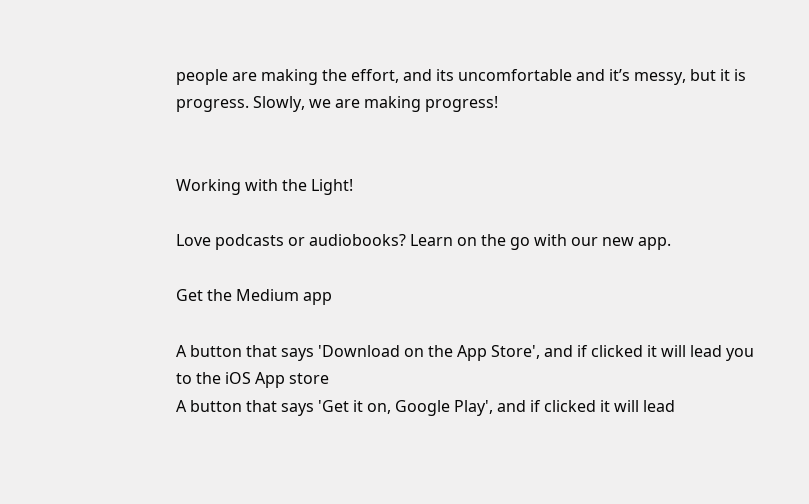people are making the effort, and its uncomfortable and it’s messy, but it is progress. Slowly, we are making progress!


Working with the Light!

Love podcasts or audiobooks? Learn on the go with our new app.

Get the Medium app

A button that says 'Download on the App Store', and if clicked it will lead you to the iOS App store
A button that says 'Get it on, Google Play', and if clicked it will lead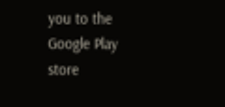you to the Google Play store